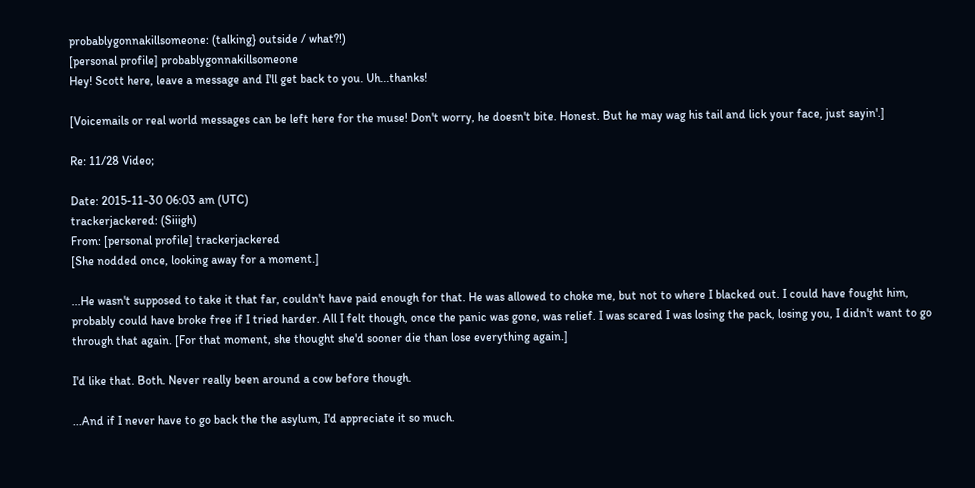probablygonnakillsomeone: (talking} outside / what?!)
[personal profile] probablygonnakillsomeone
Hey! Scott here, leave a message and I'll get back to you. Uh...thanks!

[Voicemails or real world messages can be left here for the muse! Don't worry, he doesn't bite. Honest. But he may wag his tail and lick your face, just sayin'.]

Re: 11/28 Video;

Date: 2015-11-30 06:03 am (UTC)
trackerjackered: (Siiigh)
From: [personal profile] trackerjackered
[She nodded once, looking away for a moment.]

...He wasn't supposed to take it that far, couldn't have paid enough for that. He was allowed to choke me, but not to where I blacked out. I could have fought him, probably could have broke free if I tried harder. All I felt though, once the panic was gone, was relief. I was scared I was losing the pack, losing you, I didn't want to go through that again. [For that moment, she thought she'd sooner die than lose everything again.]

I'd like that. Both. Never really been around a cow before though.

...And if I never have to go back the the asylum, I'd appreciate it so much.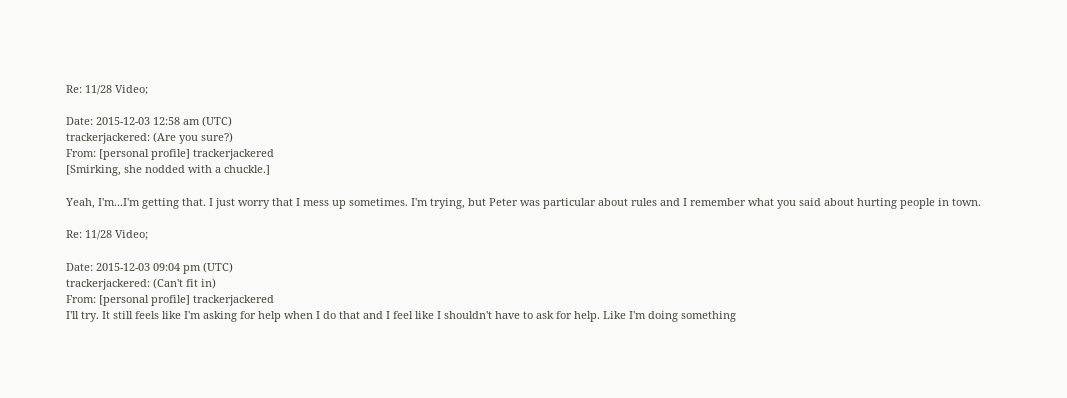Re: 11/28 Video;

Date: 2015-12-03 12:58 am (UTC)
trackerjackered: (Are you sure?)
From: [personal profile] trackerjackered
[Smirking, she nodded with a chuckle.]

Yeah, I'm...I'm getting that. I just worry that I mess up sometimes. I'm trying, but Peter was particular about rules and I remember what you said about hurting people in town.

Re: 11/28 Video;

Date: 2015-12-03 09:04 pm (UTC)
trackerjackered: (Can't fit in)
From: [personal profile] trackerjackered
I'll try. It still feels like I'm asking for help when I do that and I feel like I shouldn't have to ask for help. Like I'm doing something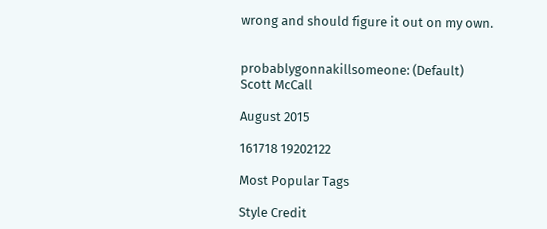wrong and should figure it out on my own.


probablygonnakillsomeone: (Default)
Scott McCall

August 2015

161718 19202122

Most Popular Tags

Style Credit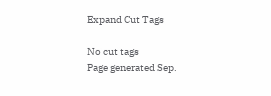Expand Cut Tags

No cut tags
Page generated Sep.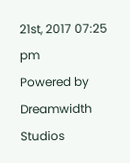21st, 2017 07:25 pm
Powered by Dreamwidth Studios